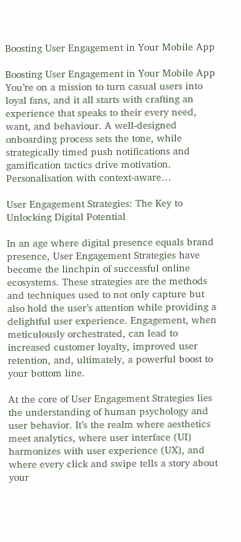Boosting User Engagement in Your Mobile App

Boosting User Engagement in Your Mobile App You’re on a mission to turn casual users into loyal fans, and it all starts with crafting an experience that speaks to their every need, want, and behaviour. A well-designed onboarding process sets the tone, while strategically timed push notifications and gamification tactics drive motivation. Personalisation with context-aware…

User Engagement Strategies: The Key to Unlocking Digital Potential

In an age where digital presence equals brand presence, User Engagement Strategies have become the linchpin of successful online ecosystems. These strategies are the methods and techniques used to not only capture but also hold the user’s attention while providing a delightful user experience. Engagement, when meticulously orchestrated, can lead to increased customer loyalty, improved user retention, and, ultimately, a powerful boost to your bottom line.

At the core of User Engagement Strategies lies the understanding of human psychology and user behavior. It’s the realm where aesthetics meet analytics, where user interface (UI) harmonizes with user experience (UX), and where every click and swipe tells a story about your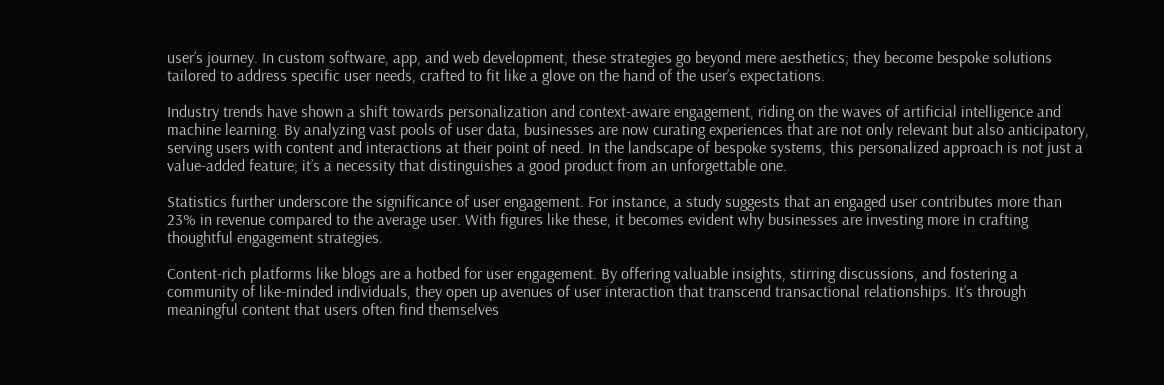user’s journey. In custom software, app, and web development, these strategies go beyond mere aesthetics; they become bespoke solutions tailored to address specific user needs, crafted to fit like a glove on the hand of the user’s expectations.

Industry trends have shown a shift towards personalization and context-aware engagement, riding on the waves of artificial intelligence and machine learning. By analyzing vast pools of user data, businesses are now curating experiences that are not only relevant but also anticipatory, serving users with content and interactions at their point of need. In the landscape of bespoke systems, this personalized approach is not just a value-added feature; it’s a necessity that distinguishes a good product from an unforgettable one.

Statistics further underscore the significance of user engagement. For instance, a study suggests that an engaged user contributes more than 23% in revenue compared to the average user. With figures like these, it becomes evident why businesses are investing more in crafting thoughtful engagement strategies.

Content-rich platforms like blogs are a hotbed for user engagement. By offering valuable insights, stirring discussions, and fostering a community of like-minded individuals, they open up avenues of user interaction that transcend transactional relationships. It’s through meaningful content that users often find themselves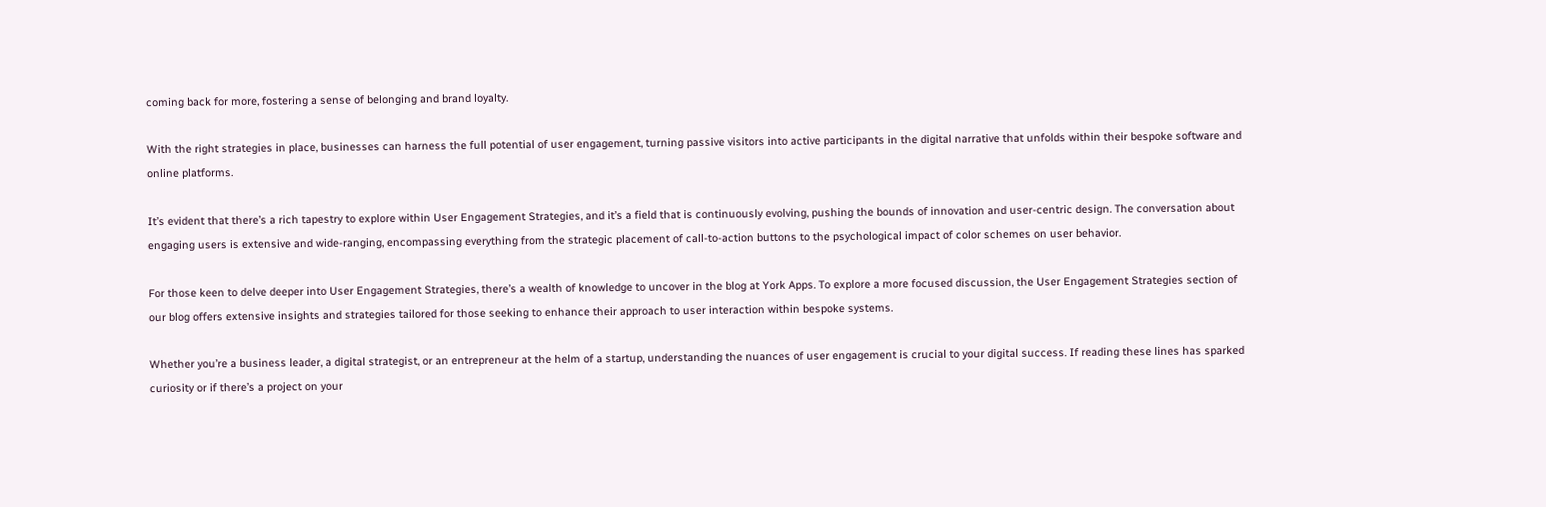coming back for more, fostering a sense of belonging and brand loyalty.

With the right strategies in place, businesses can harness the full potential of user engagement, turning passive visitors into active participants in the digital narrative that unfolds within their bespoke software and online platforms.

It’s evident that there’s a rich tapestry to explore within User Engagement Strategies, and it’s a field that is continuously evolving, pushing the bounds of innovation and user-centric design. The conversation about engaging users is extensive and wide-ranging, encompassing everything from the strategic placement of call-to-action buttons to the psychological impact of color schemes on user behavior.

For those keen to delve deeper into User Engagement Strategies, there’s a wealth of knowledge to uncover in the blog at York Apps. To explore a more focused discussion, the User Engagement Strategies section of our blog offers extensive insights and strategies tailored for those seeking to enhance their approach to user interaction within bespoke systems.

Whether you’re a business leader, a digital strategist, or an entrepreneur at the helm of a startup, understanding the nuances of user engagement is crucial to your digital success. If reading these lines has sparked curiosity or if there’s a project on your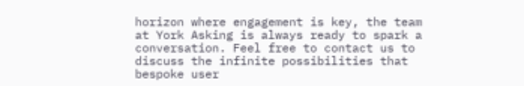horizon where engagement is key, the team at York Asking is always ready to spark a conversation. Feel free to contact us to discuss the infinite possibilities that bespoke user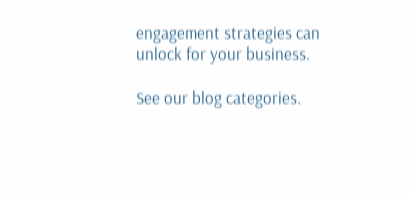engagement strategies can unlock for your business.

See our blog categories.